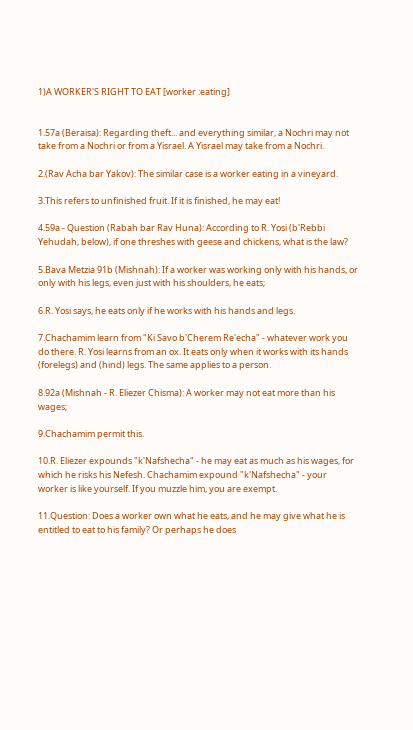1)A WORKER'S RIGHT TO EAT [worker :eating]


1.57a (Beraisa): Regarding theft... and everything similar, a Nochri may not take from a Nochri or from a Yisrael. A Yisrael may take from a Nochri.

2.(Rav Acha bar Yakov): The similar case is a worker eating in a vineyard.

3.This refers to unfinished fruit. If it is finished, he may eat!

4.59a - Question (Rabah bar Rav Huna): According to R. Yosi (b'Rebbi Yehudah, below), if one threshes with geese and chickens, what is the law?

5.Bava Metzia 91b (Mishnah): If a worker was working only with his hands, or only with his legs, even just with his shoulders, he eats;

6.R. Yosi says, he eats only if he works with his hands and legs.

7.Chachamim learn from "Ki Savo b'Cherem Re'echa" - whatever work you do there. R. Yosi learns from an ox. It eats only when it works with its hands (forelegs) and (hind) legs. The same applies to a person.

8.92a (Mishnah - R. Eliezer Chisma): A worker may not eat more than his wages;

9.Chachamim permit this.

10.R. Eliezer expounds "k'Nafshecha" - he may eat as much as his wages, for which he risks his Nefesh. Chachamim expound "k'Nafshecha" - your worker is like yourself. If you muzzle him, you are exempt.

11.Question: Does a worker own what he eats, and he may give what he is entitled to eat to his family? Or perhaps he does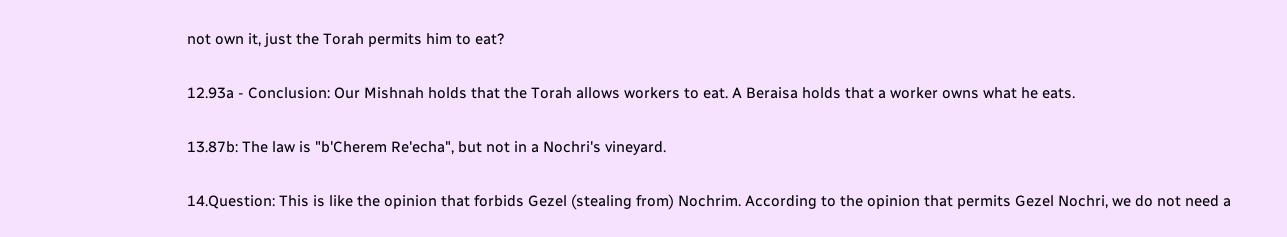not own it, just the Torah permits him to eat?

12.93a - Conclusion: Our Mishnah holds that the Torah allows workers to eat. A Beraisa holds that a worker owns what he eats.

13.87b: The law is "b'Cherem Re'echa", but not in a Nochri's vineyard.

14.Question: This is like the opinion that forbids Gezel (stealing from) Nochrim. According to the opinion that permits Gezel Nochri, we do not need a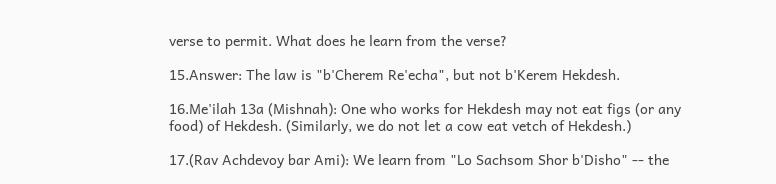verse to permit. What does he learn from the verse?

15.Answer: The law is "b'Cherem Re'echa", but not b'Kerem Hekdesh.

16.Me'ilah 13a (Mishnah): One who works for Hekdesh may not eat figs (or any food) of Hekdesh. (Similarly, we do not let a cow eat vetch of Hekdesh.)

17.(Rav Achdevoy bar Ami): We learn from "Lo Sachsom Shor b'Disho" -- the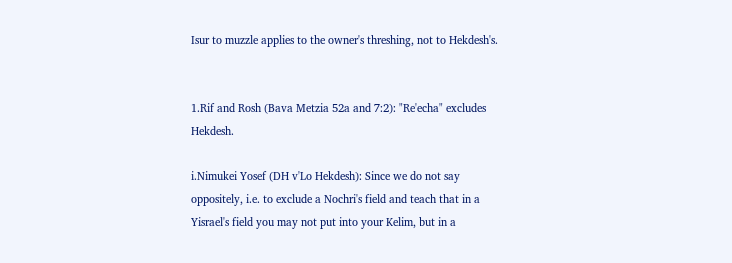Isur to muzzle applies to the owner's threshing, not to Hekdesh's.


1.Rif and Rosh (Bava Metzia 52a and 7:2): "Re'echa" excludes Hekdesh.

i.Nimukei Yosef (DH v'Lo Hekdesh): Since we do not say oppositely, i.e. to exclude a Nochri's field and teach that in a Yisrael's field you may not put into your Kelim, but in a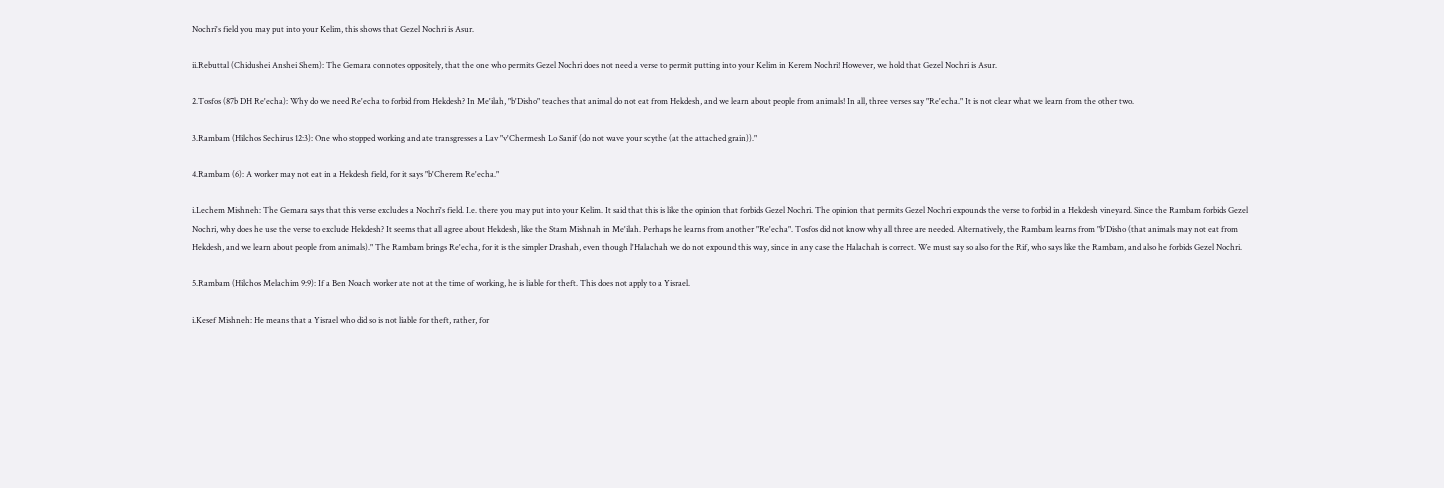Nochri's field you may put into your Kelim, this shows that Gezel Nochri is Asur.

ii.Rebuttal (Chidushei Anshei Shem): The Gemara connotes oppositely, that the one who permits Gezel Nochri does not need a verse to permit putting into your Kelim in Kerem Nochri! However, we hold that Gezel Nochri is Asur.

2.Tosfos (87b DH Re'echa): Why do we need Re'echa to forbid from Hekdesh? In Me'ilah, "b'Disho" teaches that animal do not eat from Hekdesh, and we learn about people from animals! In all, three verses say "Re'echa." It is not clear what we learn from the other two.

3.Rambam (Hilchos Sechirus 12:3): One who stopped working and ate transgresses a Lav "v'Chermesh Lo Sanif (do not wave your scythe (at the attached grain))."

4.Rambam (6): A worker may not eat in a Hekdesh field, for it says "b'Cherem Re'echa."

i.Lechem Mishneh: The Gemara says that this verse excludes a Nochri's field. I.e. there you may put into your Kelim. It said that this is like the opinion that forbids Gezel Nochri. The opinion that permits Gezel Nochri expounds the verse to forbid in a Hekdesh vineyard. Since the Rambam forbids Gezel Nochri, why does he use the verse to exclude Hekdesh? It seems that all agree about Hekdesh, like the Stam Mishnah in Me'ilah. Perhaps he learns from another "Re'echa". Tosfos did not know why all three are needed. Alternatively, the Rambam learns from "b'Disho (that animals may not eat from Hekdesh, and we learn about people from animals)." The Rambam brings Re'echa, for it is the simpler Drashah, even though l'Halachah we do not expound this way, since in any case the Halachah is correct. We must say so also for the Rif, who says like the Rambam, and also he forbids Gezel Nochri.

5.Rambam (Hilchos Melachim 9:9): If a Ben Noach worker ate not at the time of working, he is liable for theft. This does not apply to a Yisrael.

i.Kesef Mishneh: He means that a Yisrael who did so is not liable for theft, rather, for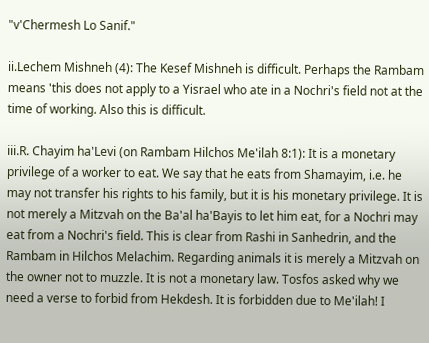"v'Chermesh Lo Sanif."

ii.Lechem Mishneh (4): The Kesef Mishneh is difficult. Perhaps the Rambam means 'this does not apply to a Yisrael who ate in a Nochri's field not at the time of working. Also this is difficult.

iii.R. Chayim ha'Levi (on Rambam Hilchos Me'ilah 8:1): It is a monetary privilege of a worker to eat. We say that he eats from Shamayim, i.e. he may not transfer his rights to his family, but it is his monetary privilege. It is not merely a Mitzvah on the Ba'al ha'Bayis to let him eat, for a Nochri may eat from a Nochri's field. This is clear from Rashi in Sanhedrin, and the Rambam in Hilchos Melachim. Regarding animals it is merely a Mitzvah on the owner not to muzzle. It is not a monetary law. Tosfos asked why we need a verse to forbid from Hekdesh. It is forbidden due to Me'ilah! I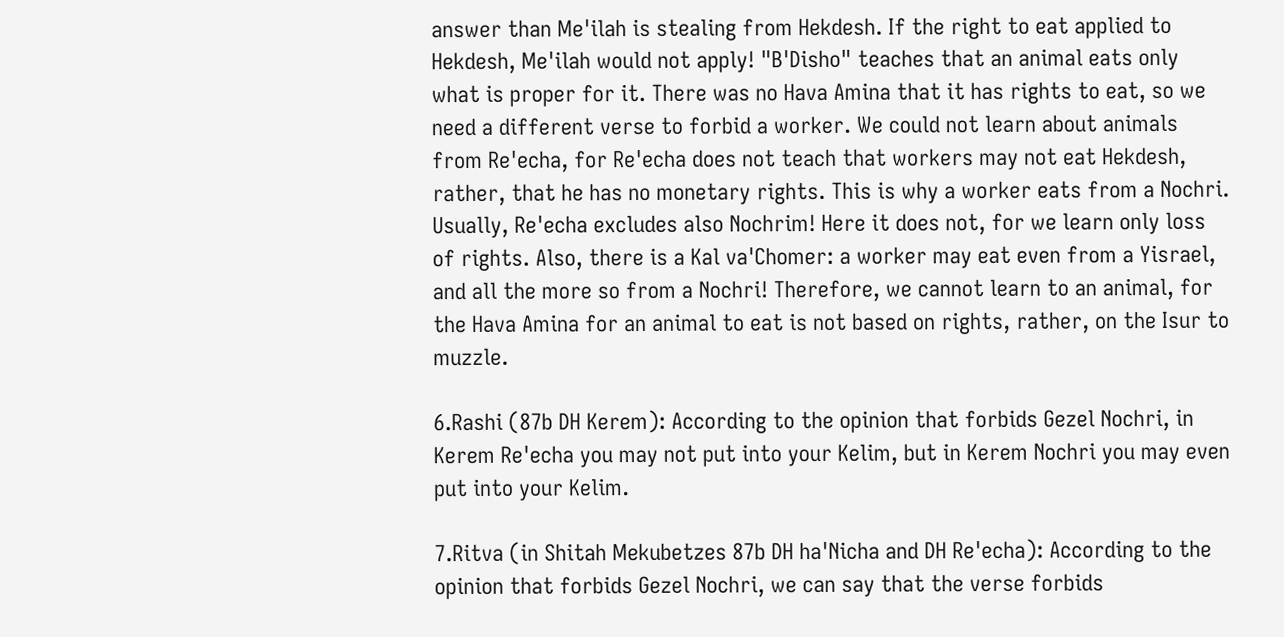answer than Me'ilah is stealing from Hekdesh. If the right to eat applied to Hekdesh, Me'ilah would not apply! "B'Disho" teaches that an animal eats only what is proper for it. There was no Hava Amina that it has rights to eat, so we need a different verse to forbid a worker. We could not learn about animals from Re'echa, for Re'echa does not teach that workers may not eat Hekdesh, rather, that he has no monetary rights. This is why a worker eats from a Nochri. Usually, Re'echa excludes also Nochrim! Here it does not, for we learn only loss of rights. Also, there is a Kal va'Chomer: a worker may eat even from a Yisrael, and all the more so from a Nochri! Therefore, we cannot learn to an animal, for the Hava Amina for an animal to eat is not based on rights, rather, on the Isur to muzzle.

6.Rashi (87b DH Kerem): According to the opinion that forbids Gezel Nochri, in Kerem Re'echa you may not put into your Kelim, but in Kerem Nochri you may even put into your Kelim.

7.Ritva (in Shitah Mekubetzes 87b DH ha'Nicha and DH Re'echa): According to the opinion that forbids Gezel Nochri, we can say that the verse forbids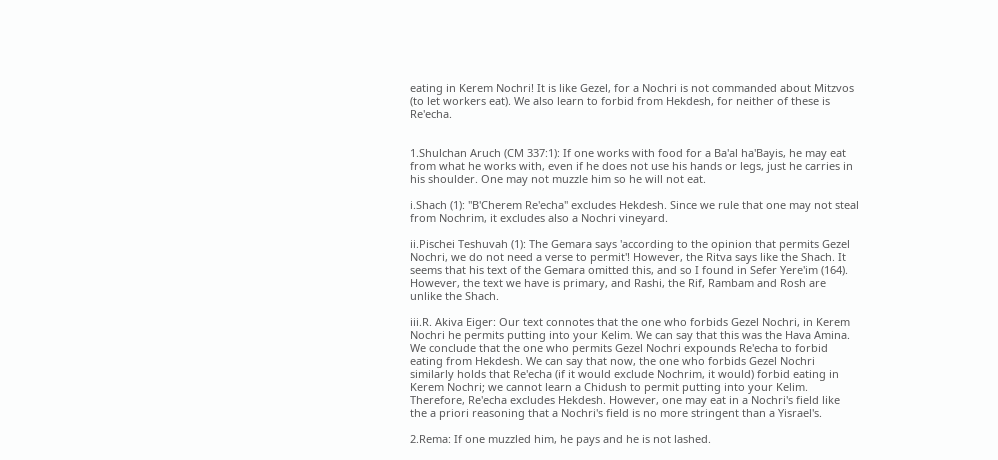eating in Kerem Nochri! It is like Gezel, for a Nochri is not commanded about Mitzvos (to let workers eat). We also learn to forbid from Hekdesh, for neither of these is Re'echa.


1.Shulchan Aruch (CM 337:1): If one works with food for a Ba'al ha'Bayis, he may eat from what he works with, even if he does not use his hands or legs, just he carries in his shoulder. One may not muzzle him so he will not eat.

i.Shach (1): "B'Cherem Re'echa" excludes Hekdesh. Since we rule that one may not steal from Nochrim, it excludes also a Nochri vineyard.

ii.Pischei Teshuvah (1): The Gemara says 'according to the opinion that permits Gezel Nochri, we do not need a verse to permit'! However, the Ritva says like the Shach. It seems that his text of the Gemara omitted this, and so I found in Sefer Yere'im (164). However, the text we have is primary, and Rashi, the Rif, Rambam and Rosh are unlike the Shach.

iii.R. Akiva Eiger: Our text connotes that the one who forbids Gezel Nochri, in Kerem Nochri he permits putting into your Kelim. We can say that this was the Hava Amina. We conclude that the one who permits Gezel Nochri expounds Re'echa to forbid eating from Hekdesh. We can say that now, the one who forbids Gezel Nochri similarly holds that Re'echa (if it would exclude Nochrim, it would) forbid eating in Kerem Nochri; we cannot learn a Chidush to permit putting into your Kelim. Therefore, Re'echa excludes Hekdesh. However, one may eat in a Nochri's field like the a priori reasoning that a Nochri's field is no more stringent than a Yisrael's.

2.Rema: If one muzzled him, he pays and he is not lashed.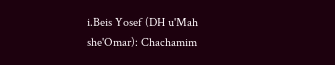i.Beis Yosef (DH u'Mah she'Omar): Chachamim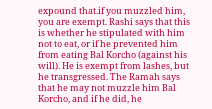expound that.if you muzzled him, you are exempt. Rashi says that this is whether he stipulated with him not to eat, or if he prevented him from eating Bal Korcho (against his will). He is exempt from lashes, but he transgressed. The Ramah says that he may not muzzle him Bal Korcho, and if he did, he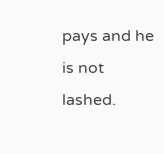pays and he is not lashed.